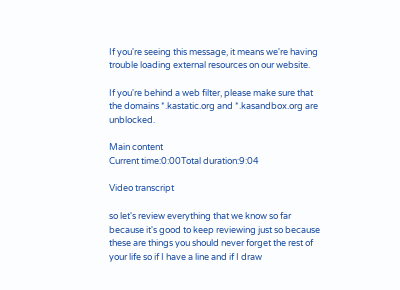If you're seeing this message, it means we're having trouble loading external resources on our website.

If you're behind a web filter, please make sure that the domains *.kastatic.org and *.kasandbox.org are unblocked.

Main content
Current time:0:00Total duration:9:04

Video transcript

so let's review everything that we know so far because it's good to keep reviewing just so because these are things you should never forget the rest of your life so if I have a line and if I draw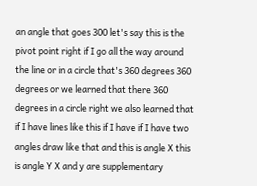an angle that goes 300 let's say this is the pivot point right if I go all the way around the line or in a circle that's 360 degrees 360 degrees or we learned that there 360 degrees in a circle right we also learned that if I have lines like this if I have if I have two angles draw like that and this is angle X this is angle Y X and y are supplementary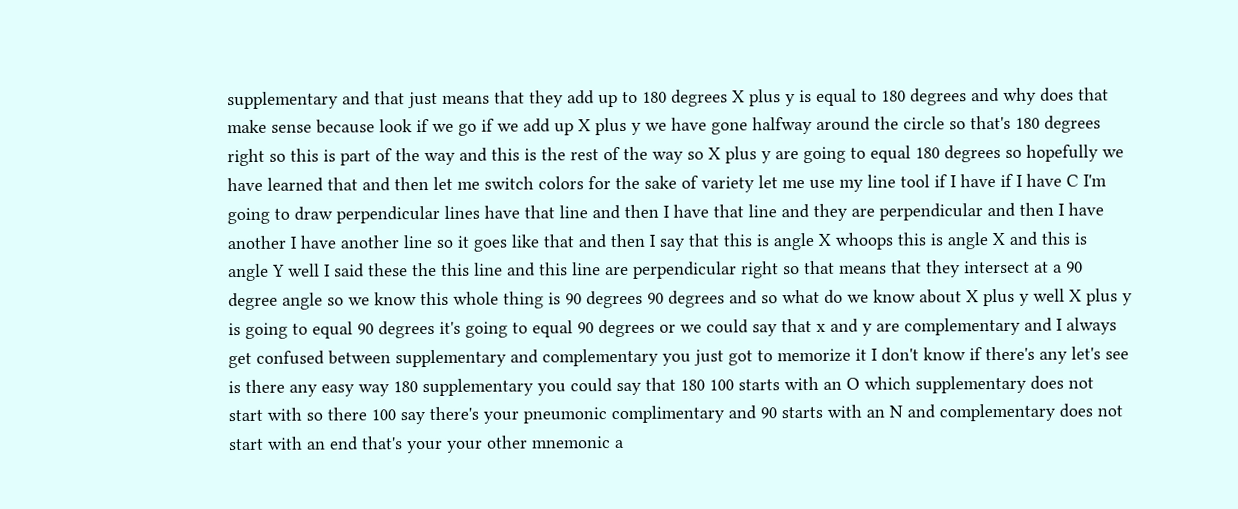supplementary and that just means that they add up to 180 degrees X plus y is equal to 180 degrees and why does that make sense because look if we go if we add up X plus y we have gone halfway around the circle so that's 180 degrees right so this is part of the way and this is the rest of the way so X plus y are going to equal 180 degrees so hopefully we have learned that and then let me switch colors for the sake of variety let me use my line tool if I have if I have C I'm going to draw perpendicular lines have that line and then I have that line and they are perpendicular and then I have another I have another line so it goes like that and then I say that this is angle X whoops this is angle X and this is angle Y well I said these the this line and this line are perpendicular right so that means that they intersect at a 90 degree angle so we know this whole thing is 90 degrees 90 degrees and so what do we know about X plus y well X plus y is going to equal 90 degrees it's going to equal 90 degrees or we could say that x and y are complementary and I always get confused between supplementary and complementary you just got to memorize it I don't know if there's any let's see is there any easy way 180 supplementary you could say that 180 100 starts with an O which supplementary does not start with so there 100 say there's your pneumonic complimentary and 90 starts with an N and complementary does not start with an end that's your your other mnemonic a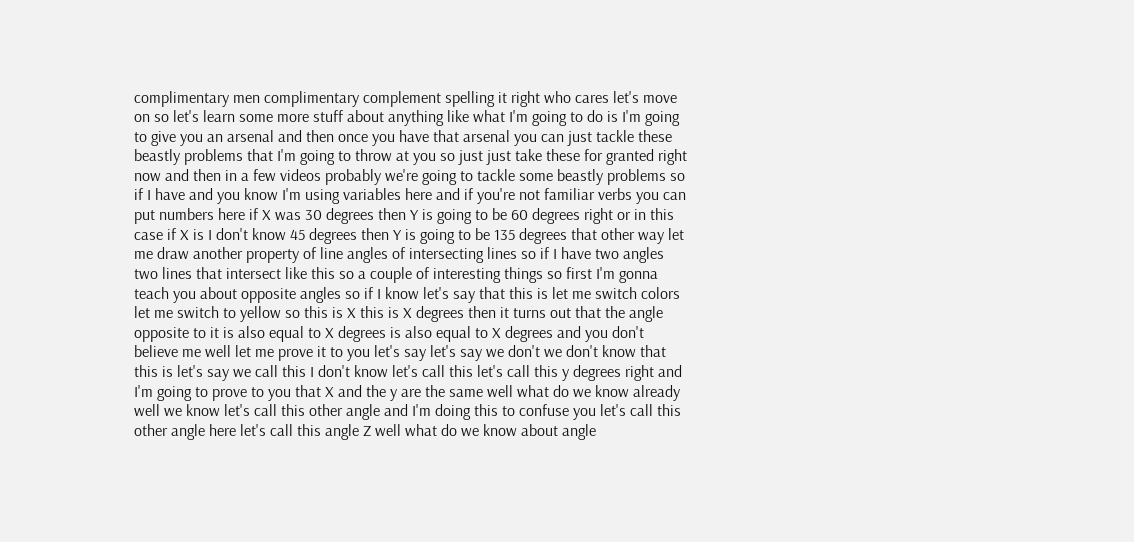complimentary men complimentary complement spelling it right who cares let's move on so let's learn some more stuff about anything like what I'm going to do is I'm going to give you an arsenal and then once you have that arsenal you can just tackle these beastly problems that I'm going to throw at you so just just take these for granted right now and then in a few videos probably we're going to tackle some beastly problems so if I have and you know I'm using variables here and if you're not familiar verbs you can put numbers here if X was 30 degrees then Y is going to be 60 degrees right or in this case if X is I don't know 45 degrees then Y is going to be 135 degrees that other way let me draw another property of line angles of intersecting lines so if I have two angles two lines that intersect like this so a couple of interesting things so first I'm gonna teach you about opposite angles so if I know let's say that this is let me switch colors let me switch to yellow so this is X this is X degrees then it turns out that the angle opposite to it is also equal to X degrees is also equal to X degrees and you don't believe me well let me prove it to you let's say let's say we don't we don't know that this is let's say we call this I don't know let's call this let's call this y degrees right and I'm going to prove to you that X and the y are the same well what do we know already well we know let's call this other angle and I'm doing this to confuse you let's call this other angle here let's call this angle Z well what do we know about angle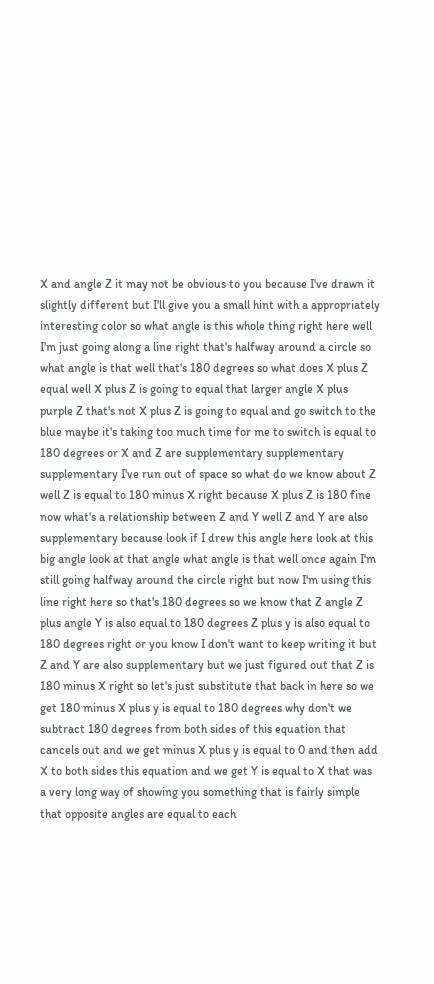X and angle Z it may not be obvious to you because I've drawn it slightly different but I'll give you a small hint with a appropriately interesting color so what angle is this whole thing right here well I'm just going along a line right that's halfway around a circle so what angle is that well that's 180 degrees so what does X plus Z equal well X plus Z is going to equal that larger angle X plus purple Z that's not X plus Z is going to equal and go switch to the blue maybe it's taking too much time for me to switch is equal to 180 degrees or X and Z are supplementary supplementary supplementary I've run out of space so what do we know about Z well Z is equal to 180 minus X right because X plus Z is 180 fine now what's a relationship between Z and Y well Z and Y are also supplementary because look if I drew this angle here look at this big angle look at that angle what angle is that well once again I'm still going halfway around the circle right but now I'm using this line right here so that's 180 degrees so we know that Z angle Z plus angle Y is also equal to 180 degrees Z plus y is also equal to 180 degrees right or you know I don't want to keep writing it but Z and Y are also supplementary but we just figured out that Z is 180 minus X right so let's just substitute that back in here so we get 180 minus X plus y is equal to 180 degrees why don't we subtract 180 degrees from both sides of this equation that cancels out and we get minus X plus y is equal to 0 and then add X to both sides this equation and we get Y is equal to X that was a very long way of showing you something that is fairly simple that opposite angles are equal to each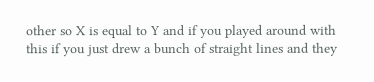other so X is equal to Y and if you played around with this if you just drew a bunch of straight lines and they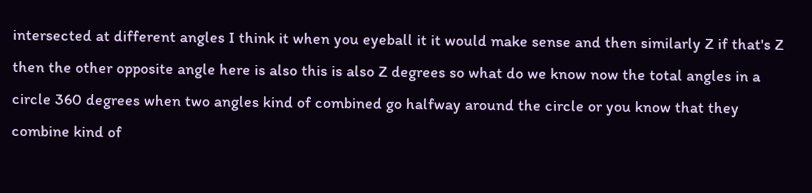intersected at different angles I think it when you eyeball it it would make sense and then similarly Z if that's Z then the other opposite angle here is also this is also Z degrees so what do we know now the total angles in a circle 360 degrees when two angles kind of combined go halfway around the circle or you know that they combine kind of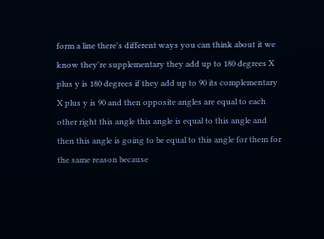form a line there's different ways you can think about it we know they're supplementary they add up to 180 degrees X plus y is 180 degrees if they add up to 90 its complementary X plus y is 90 and then opposite angles are equal to each other right this angle this angle is equal to this angle and then this angle is going to be equal to this angle for them for the same reason because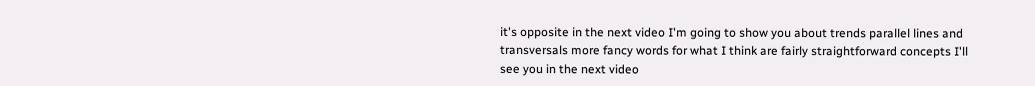it's opposite in the next video I'm going to show you about trends parallel lines and transversals more fancy words for what I think are fairly straightforward concepts I'll see you in the next video